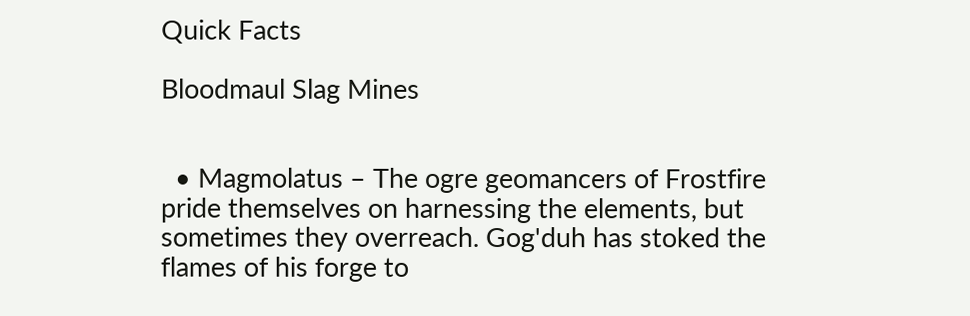Quick Facts

Bloodmaul Slag Mines


  • Magmolatus – The ogre geomancers of Frostfire pride themselves on harnessing the elements, but sometimes they overreach. Gog'duh has stoked the flames of his forge to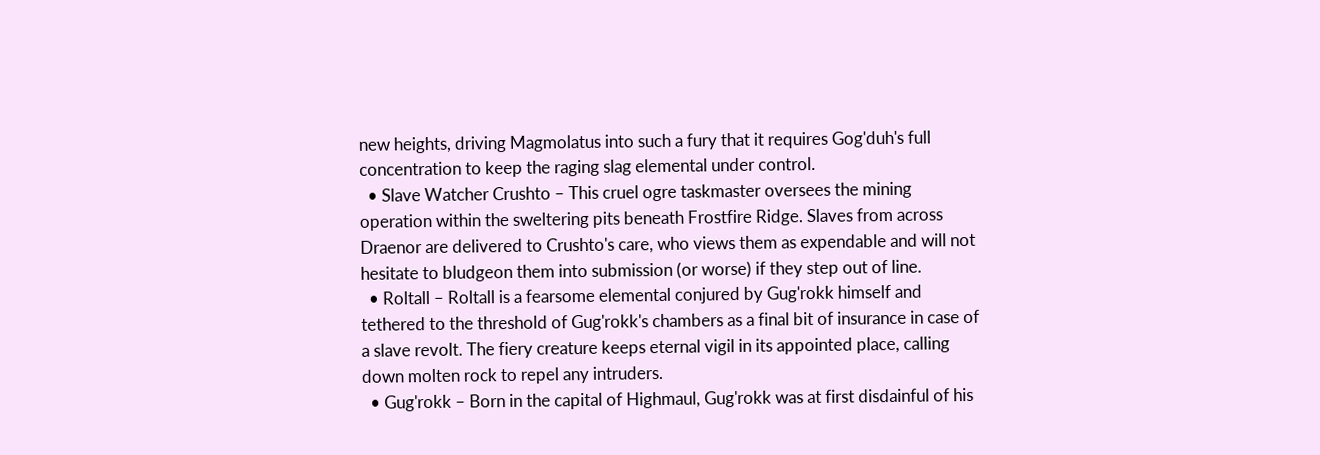new heights, driving Magmolatus into such a fury that it requires Gog'duh's full concentration to keep the raging slag elemental under control.
  • Slave Watcher Crushto – This cruel ogre taskmaster oversees the mining operation within the sweltering pits beneath Frostfire Ridge. Slaves from across Draenor are delivered to Crushto's care, who views them as expendable and will not hesitate to bludgeon them into submission (or worse) if they step out of line.
  • Roltall – Roltall is a fearsome elemental conjured by Gug'rokk himself and tethered to the threshold of Gug'rokk's chambers as a final bit of insurance in case of a slave revolt. The fiery creature keeps eternal vigil in its appointed place, calling down molten rock to repel any intruders.
  • Gug'rokk – Born in the capital of Highmaul, Gug'rokk was at first disdainful of his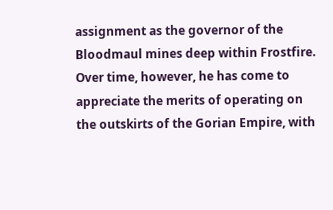assignment as the governor of the Bloodmaul mines deep within Frostfire. Over time, however, he has come to appreciate the merits of operating on the outskirts of the Gorian Empire, with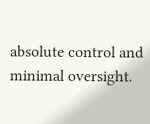absolute control and minimal oversight.